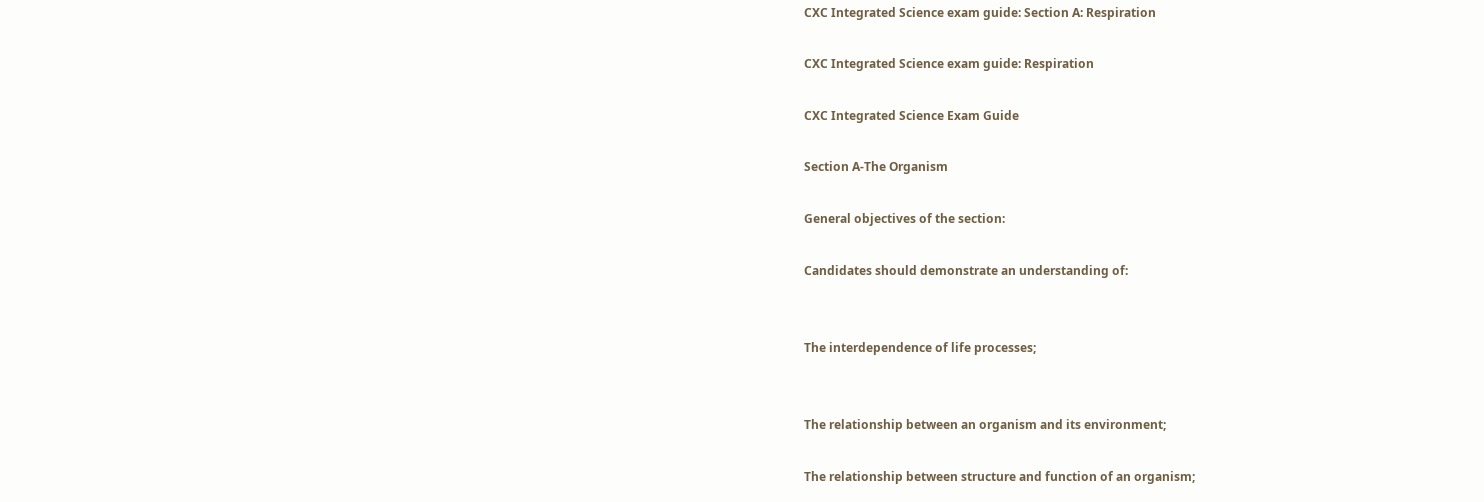CXC Integrated Science exam guide: Section A: Respiration

CXC Integrated Science exam guide: Respiration

CXC Integrated Science Exam Guide

Section A-The Organism

General objectives of the section:

Candidates should demonstrate an understanding of:


The interdependence of life processes;


The relationship between an organism and its environment;

The relationship between structure and function of an organism;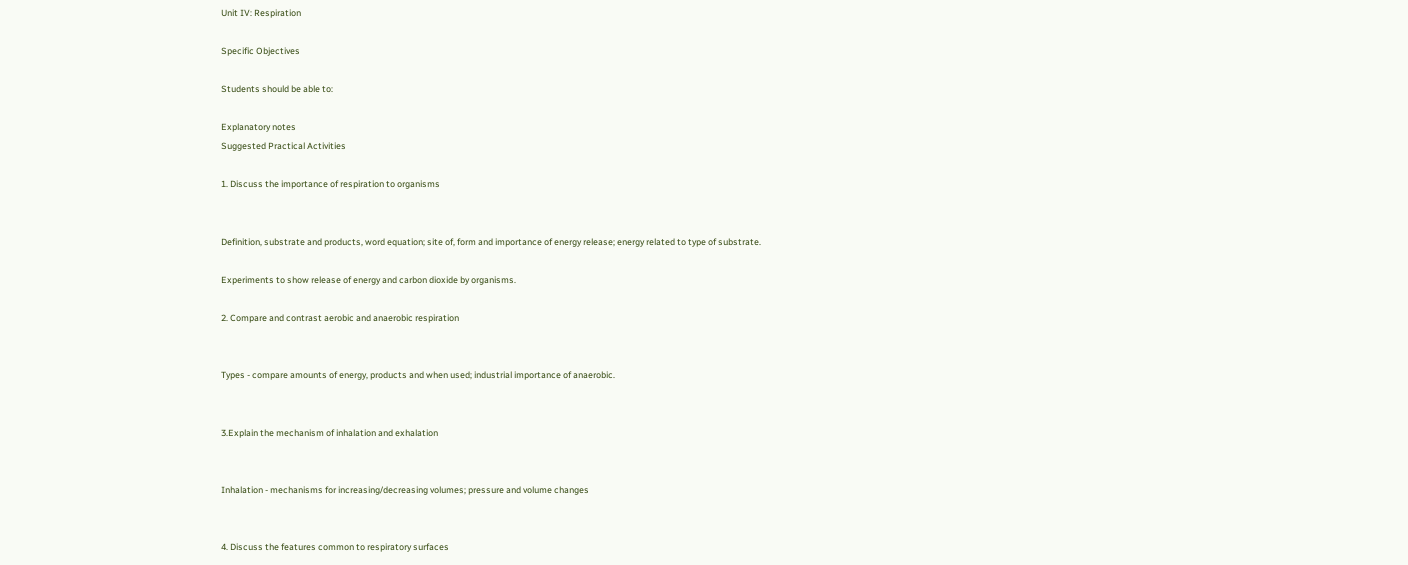Unit IV: Respiration

Specific Objectives

Students should be able to:

Explanatory notes
Suggested Practical Activities

1. Discuss the importance of respiration to organisms


Definition, substrate and products, word equation; site of, form and importance of energy release; energy related to type of substrate.

Experiments to show release of energy and carbon dioxide by organisms.

2. Compare and contrast aerobic and anaerobic respiration


Types - compare amounts of energy, products and when used; industrial importance of anaerobic.


3.Explain the mechanism of inhalation and exhalation


Inhalation - mechanisms for increasing/decreasing volumes; pressure and volume changes


4. Discuss the features common to respiratory surfaces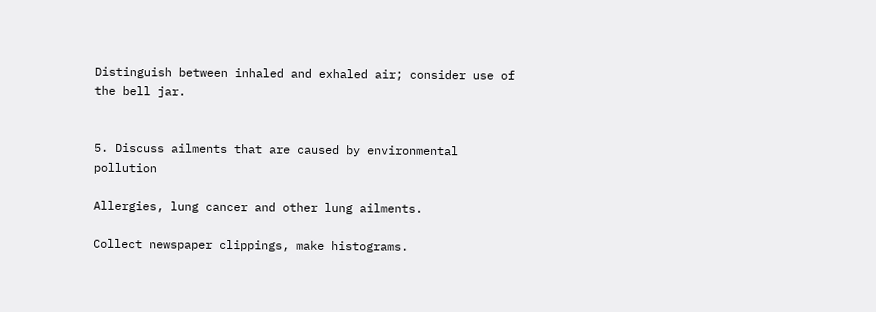Distinguish between inhaled and exhaled air; consider use of the bell jar.


5. Discuss ailments that are caused by environmental pollution

Allergies, lung cancer and other lung ailments.

Collect newspaper clippings, make histograms.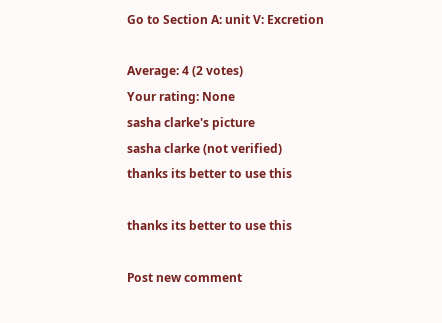Go to Section A: unit V: Excretion

Average: 4 (2 votes)
Your rating: None
sasha clarke's picture
sasha clarke (not verified)
thanks its better to use this

thanks its better to use this

Post new comment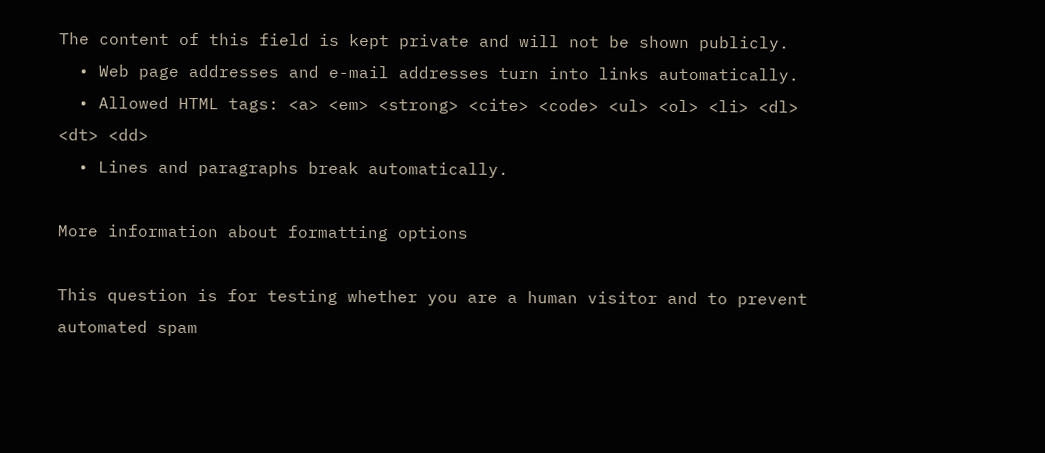The content of this field is kept private and will not be shown publicly.
  • Web page addresses and e-mail addresses turn into links automatically.
  • Allowed HTML tags: <a> <em> <strong> <cite> <code> <ul> <ol> <li> <dl> <dt> <dd>
  • Lines and paragraphs break automatically.

More information about formatting options

This question is for testing whether you are a human visitor and to prevent automated spam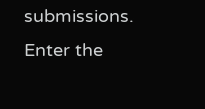submissions.
Enter the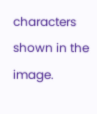characters shown in the image.